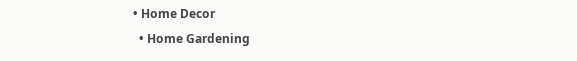• Home Decor
  • Home Gardening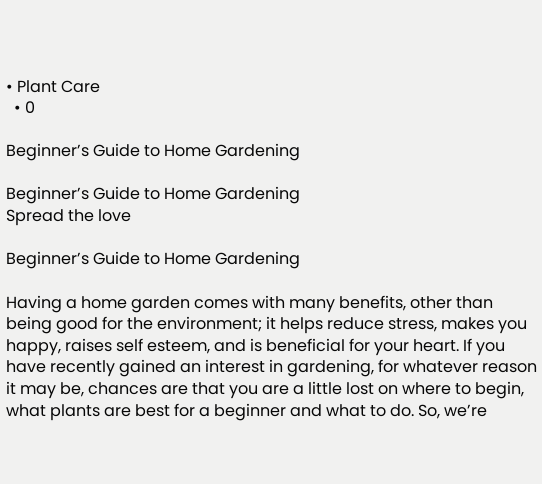• Plant Care
  • 0

Beginner’s Guide to Home Gardening

Beginner’s Guide to Home Gardening
Spread the love

Beginner’s Guide to Home Gardening

Having a home garden comes with many benefits, other than being good for the environment; it helps reduce stress, makes you happy, raises self esteem, and is beneficial for your heart. If you have recently gained an interest in gardening, for whatever reason it may be, chances are that you are a little lost on where to begin, what plants are best for a beginner and what to do. So, we’re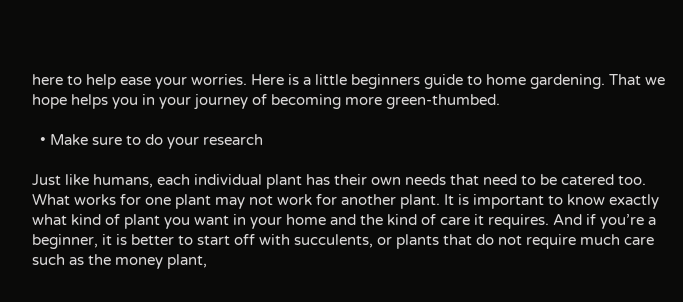here to help ease your worries. Here is a little beginners guide to home gardening. That we hope helps you in your journey of becoming more green-thumbed.

  • Make sure to do your research

Just like humans, each individual plant has their own needs that need to be catered too. What works for one plant may not work for another plant. It is important to know exactly what kind of plant you want in your home and the kind of care it requires. And if you’re a beginner, it is better to start off with succulents, or plants that do not require much care such as the money plant,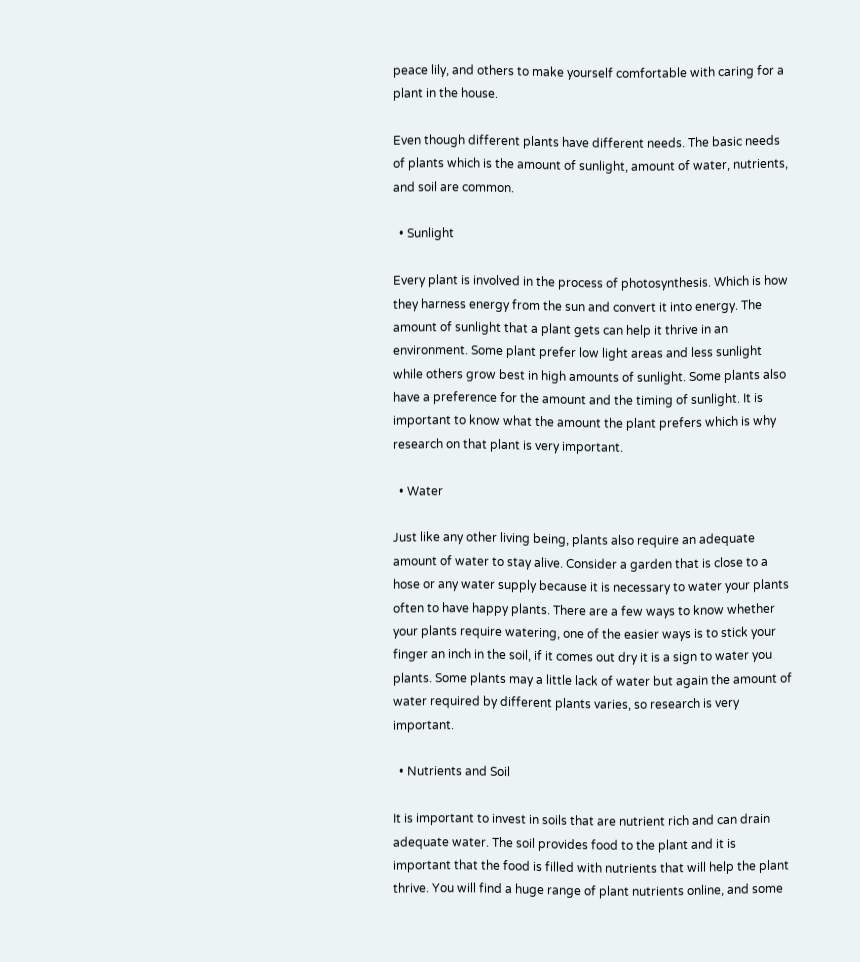peace lily, and others to make yourself comfortable with caring for a plant in the house.

Even though different plants have different needs. The basic needs of plants which is the amount of sunlight, amount of water, nutrients, and soil are common.

  • Sunlight

Every plant is involved in the process of photosynthesis. Which is how they harness energy from the sun and convert it into energy. The amount of sunlight that a plant gets can help it thrive in an environment. Some plant prefer low light areas and less sunlight while others grow best in high amounts of sunlight. Some plants also have a preference for the amount and the timing of sunlight. It is important to know what the amount the plant prefers which is why research on that plant is very important.

  • Water

Just like any other living being, plants also require an adequate amount of water to stay alive. Consider a garden that is close to a hose or any water supply because it is necessary to water your plants often to have happy plants. There are a few ways to know whether your plants require watering, one of the easier ways is to stick your finger an inch in the soil, if it comes out dry it is a sign to water you plants. Some plants may a little lack of water but again the amount of water required by different plants varies, so research is very important.

  • Nutrients and Soil

It is important to invest in soils that are nutrient rich and can drain adequate water. The soil provides food to the plant and it is important that the food is filled with nutrients that will help the plant thrive. You will find a huge range of plant nutrients online, and some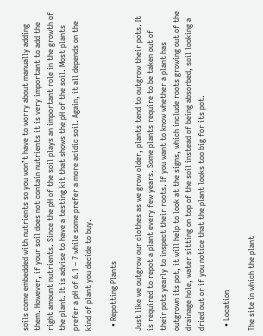soils come embedded with nutrients so you won’t have to worry about manually adding them. However, if your soil does not contain nutrients it is very important to add the right amount nutrients. Since the pH of the soil plays an important role in the growth of the plant. It is advise to have a testing kit that shows the pH of the soil. Most plants prefer a pH of 6.1 – 7 while some prefer a more acidic soil. Again, it all depends on the kind of plant you decide to buy.

  • Repotting Plants

Just like we outgrow our clothes as we grow older, plants tend to outgrow their pots. It is required to repot a plant every few years. Some plants require to be taken out of their pots yearly to inspect their roots. If you want to know whether a plant has outgrown its pot, it will help to look at the signs, which include roots growing out of the drainage hole, water sitting on top of the soil instead of being absorbed, soil looking a dried out or if you notice that the plant looks too big for its pot.

  • Location

The site in which the plant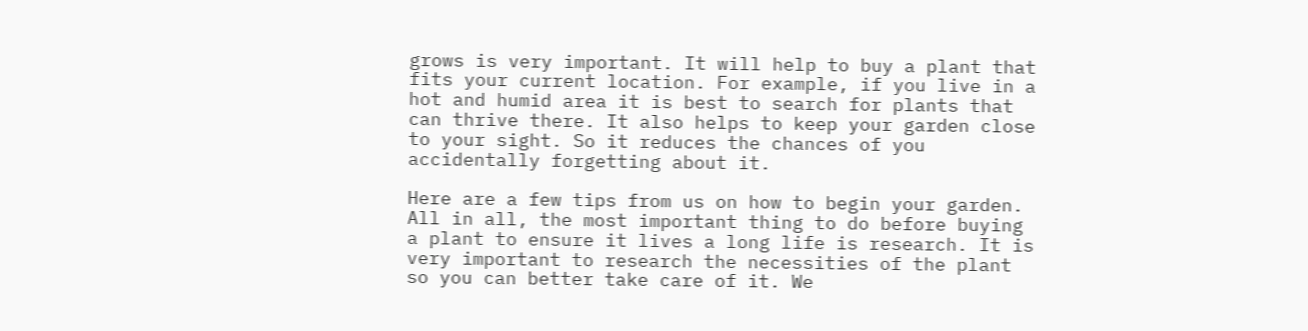grows is very important. It will help to buy a plant that fits your current location. For example, if you live in a hot and humid area it is best to search for plants that can thrive there. It also helps to keep your garden close to your sight. So it reduces the chances of you accidentally forgetting about it.

Here are a few tips from us on how to begin your garden. All in all, the most important thing to do before buying a plant to ensure it lives a long life is research. It is very important to research the necessities of the plant so you can better take care of it. We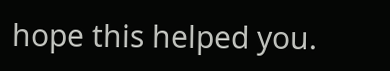hope this helped you.